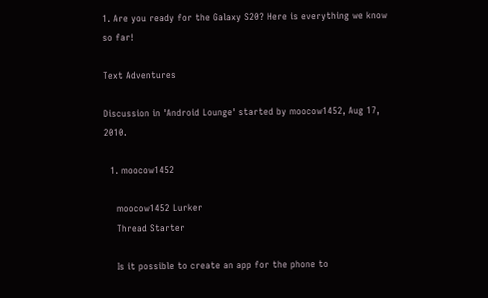1. Are you ready for the Galaxy S20? Here is everything we know so far!

Text Adventures

Discussion in 'Android Lounge' started by moocow1452, Aug 17, 2010.

  1. moocow1452

    moocow1452 Lurker
    Thread Starter

    Is it possible to create an app for the phone to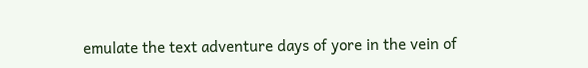emulate the text adventure days of yore in the vein of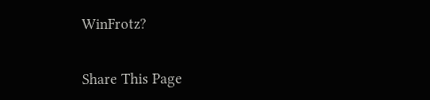WinFrotz?


Share This Page